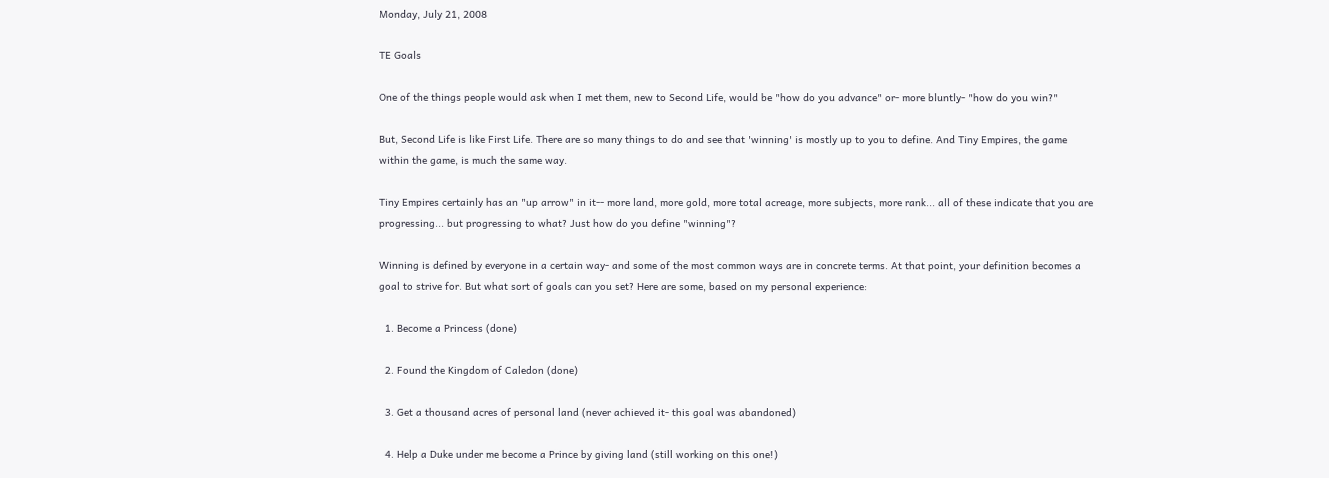Monday, July 21, 2008

TE Goals

One of the things people would ask when I met them, new to Second Life, would be "how do you advance" or- more bluntly- "how do you win?"

But, Second Life is like First Life. There are so many things to do and see that 'winning' is mostly up to you to define. And Tiny Empires, the game within the game, is much the same way.

Tiny Empires certainly has an "up arrow" in it-- more land, more gold, more total acreage, more subjects, more rank... all of these indicate that you are progressing... but progressing to what? Just how do you define "winning"?

Winning is defined by everyone in a certain way- and some of the most common ways are in concrete terms. At that point, your definition becomes a goal to strive for. But what sort of goals can you set? Here are some, based on my personal experience:

  1. Become a Princess (done)

  2. Found the Kingdom of Caledon (done)

  3. Get a thousand acres of personal land (never achieved it- this goal was abandoned)

  4. Help a Duke under me become a Prince by giving land (still working on this one!)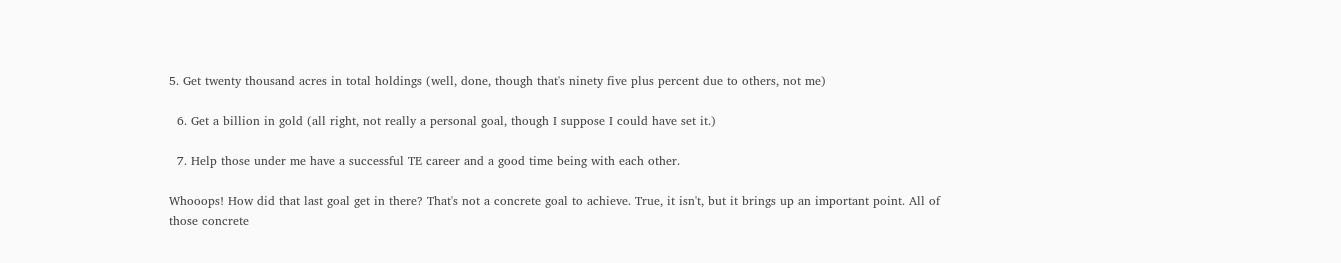5. Get twenty thousand acres in total holdings (well, done, though that's ninety five plus percent due to others, not me)

  6. Get a billion in gold (all right, not really a personal goal, though I suppose I could have set it.)

  7. Help those under me have a successful TE career and a good time being with each other.

Whooops! How did that last goal get in there? That's not a concrete goal to achieve. True, it isn't, but it brings up an important point. All of those concrete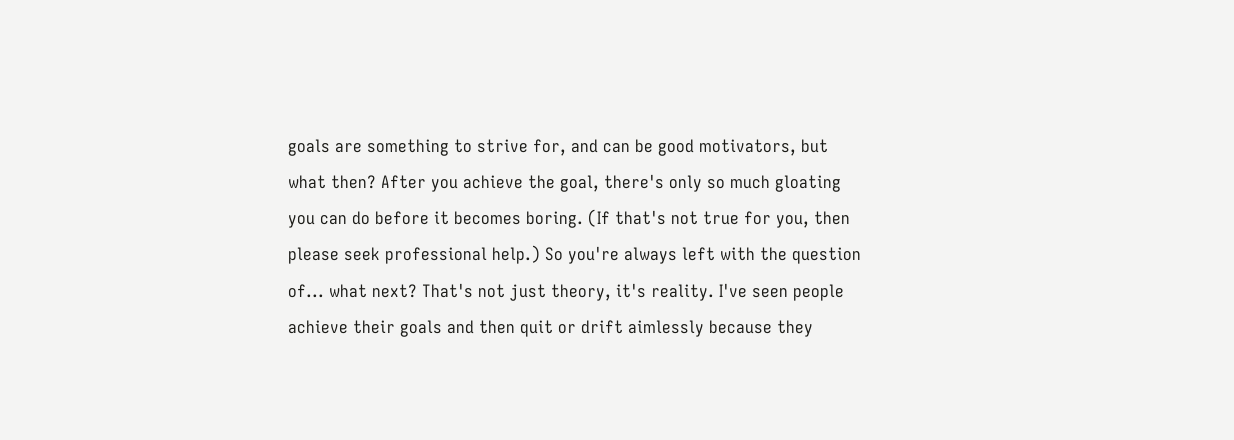goals are something to strive for, and can be good motivators, but what then? After you achieve the goal, there's only so much gloating you can do before it becomes boring. (If that's not true for you, then please seek professional help.) So you're always left with the question of... what next? That's not just theory, it's reality. I've seen people achieve their goals and then quit or drift aimlessly because they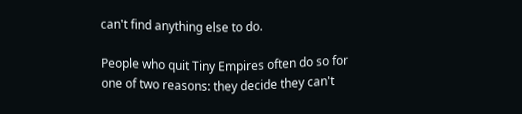can't find anything else to do.

People who quit Tiny Empires often do so for one of two reasons: they decide they can't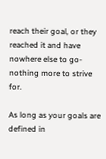reach their goal, or they reached it and have nowhere else to go- nothing more to strive for.

As long as your goals are defined in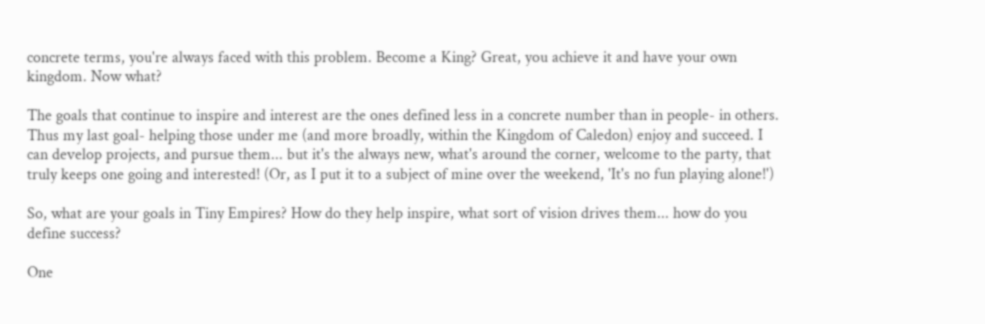concrete terms, you're always faced with this problem. Become a King? Great, you achieve it and have your own kingdom. Now what?

The goals that continue to inspire and interest are the ones defined less in a concrete number than in people- in others. Thus my last goal- helping those under me (and more broadly, within the Kingdom of Caledon) enjoy and succeed. I can develop projects, and pursue them... but it's the always new, what's around the corner, welcome to the party, that truly keeps one going and interested! (Or, as I put it to a subject of mine over the weekend, 'It's no fun playing alone!')

So, what are your goals in Tiny Empires? How do they help inspire, what sort of vision drives them... how do you define success?

One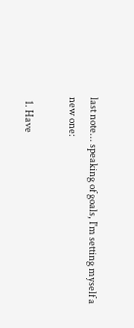last note... speaking of goals, I'm setting myself a new one:

  1. Have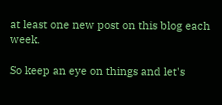at least one new post on this blog each week.

So keep an eye on things and let's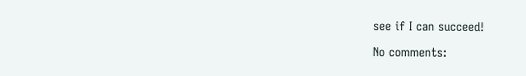see if I can succeed!

No comments: